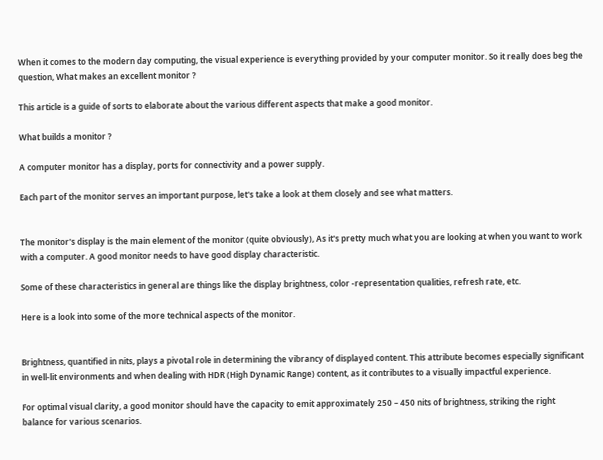When it comes to the modern day computing, the visual experience is everything provided by your computer monitor. So it really does beg the question, What makes an excellent monitor ?

This article is a guide of sorts to elaborate about the various different aspects that make a good monitor.

What builds a monitor ?

A computer monitor has a display, ports for connectivity and a power supply.

Each part of the monitor serves an important purpose, let's take a look at them closely and see what matters.


The monitor's display is the main element of the monitor (quite obviously), As it's pretty much what you are looking at when you want to work with a computer. A good monitor needs to have good display characteristic.

Some of these characteristics in general are things like the display brightness, color -representation qualities, refresh rate, etc.

Here is a look into some of the more technical aspects of the monitor.


Brightness, quantified in nits, plays a pivotal role in determining the vibrancy of displayed content. This attribute becomes especially significant in well-lit environments and when dealing with HDR (High Dynamic Range) content, as it contributes to a visually impactful experience.

For optimal visual clarity, a good monitor should have the capacity to emit approximately 250 – 450 nits of brightness, striking the right balance for various scenarios.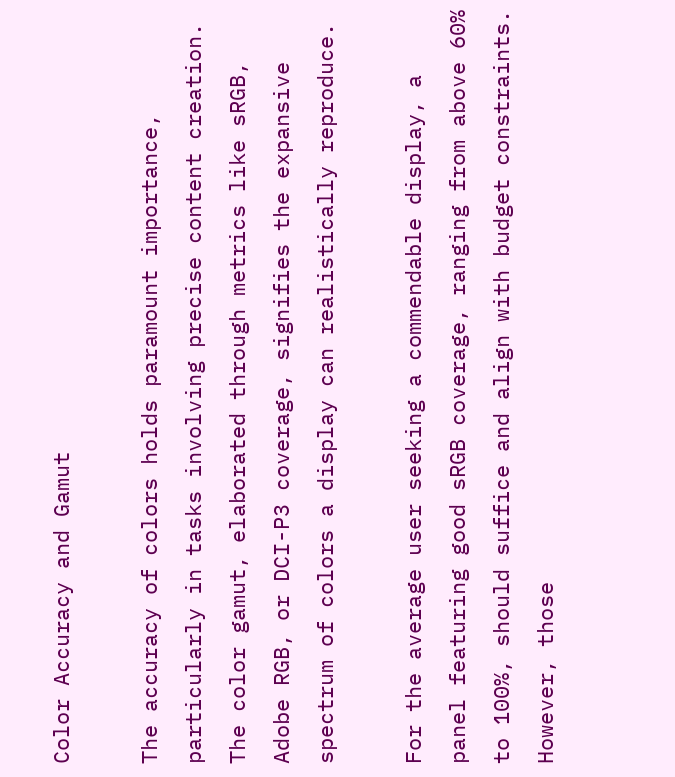Color Accuracy and Gamut

The accuracy of colors holds paramount importance, particularly in tasks involving precise content creation. The color gamut, elaborated through metrics like sRGB, Adobe RGB, or DCI-P3 coverage, signifies the expansive spectrum of colors a display can realistically reproduce.

For the average user seeking a commendable display, a panel featuring good sRGB coverage, ranging from above 60% to 100%, should suffice and align with budget constraints. However, those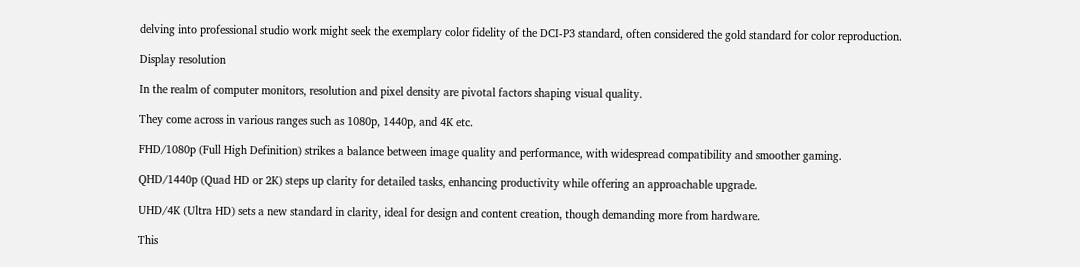delving into professional studio work might seek the exemplary color fidelity of the DCI-P3 standard, often considered the gold standard for color reproduction.

Display resolution

In the realm of computer monitors, resolution and pixel density are pivotal factors shaping visual quality.

They come across in various ranges such as 1080p, 1440p, and 4K etc.

FHD/1080p (Full High Definition) strikes a balance between image quality and performance, with widespread compatibility and smoother gaming.

QHD/1440p (Quad HD or 2K) steps up clarity for detailed tasks, enhancing productivity while offering an approachable upgrade.

UHD/4K (Ultra HD) sets a new standard in clarity, ideal for design and content creation, though demanding more from hardware.

This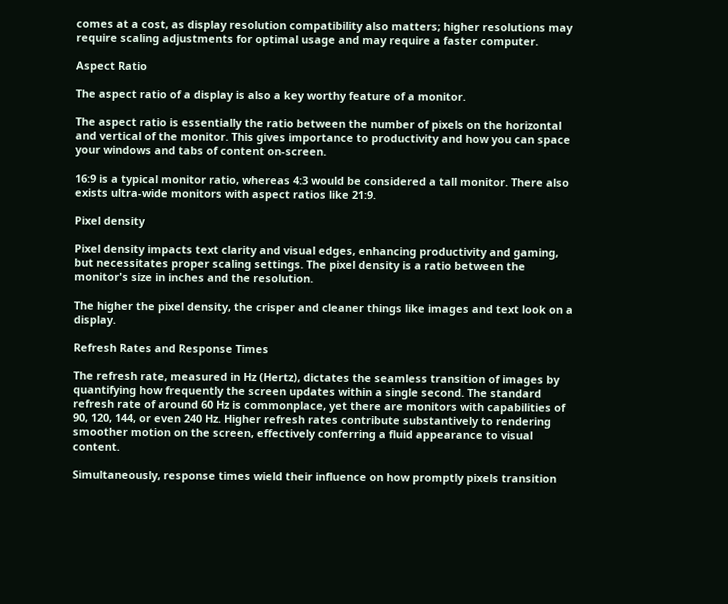comes at a cost, as display resolution compatibility also matters; higher resolutions may require scaling adjustments for optimal usage and may require a faster computer.

Aspect Ratio

The aspect ratio of a display is also a key worthy feature of a monitor.

The aspect ratio is essentially the ratio between the number of pixels on the horizontal and vertical of the monitor. This gives importance to productivity and how you can space your windows and tabs of content on-screen.

16:9 is a typical monitor ratio, whereas 4:3 would be considered a tall monitor. There also exists ultra-wide monitors with aspect ratios like 21:9.

Pixel density

Pixel density impacts text clarity and visual edges, enhancing productivity and gaming, but necessitates proper scaling settings. The pixel density is a ratio between the monitor's size in inches and the resolution.

The higher the pixel density, the crisper and cleaner things like images and text look on a display.

Refresh Rates and Response Times

The refresh rate, measured in Hz (Hertz), dictates the seamless transition of images by quantifying how frequently the screen updates within a single second. The standard refresh rate of around 60 Hz is commonplace, yet there are monitors with capabilities of 90, 120, 144, or even 240 Hz. Higher refresh rates contribute substantively to rendering smoother motion on the screen, effectively conferring a fluid appearance to visual content.

Simultaneously, response times wield their influence on how promptly pixels transition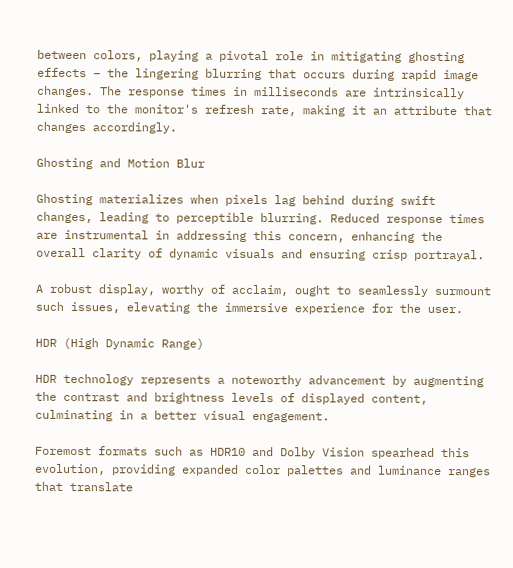between colors, playing a pivotal role in mitigating ghosting effects – the lingering blurring that occurs during rapid image changes. The response times in milliseconds are intrinsically linked to the monitor's refresh rate, making it an attribute that changes accordingly.

Ghosting and Motion Blur

Ghosting materializes when pixels lag behind during swift changes, leading to perceptible blurring. Reduced response times are instrumental in addressing this concern, enhancing the overall clarity of dynamic visuals and ensuring crisp portrayal.

A robust display, worthy of acclaim, ought to seamlessly surmount such issues, elevating the immersive experience for the user.

HDR (High Dynamic Range)

HDR technology represents a noteworthy advancement by augmenting the contrast and brightness levels of displayed content, culminating in a better visual engagement.

Foremost formats such as HDR10 and Dolby Vision spearhead this evolution, providing expanded color palettes and luminance ranges that translate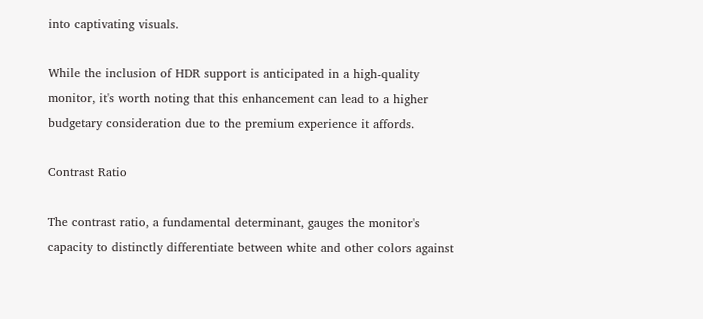into captivating visuals.

While the inclusion of HDR support is anticipated in a high-quality monitor, it's worth noting that this enhancement can lead to a higher budgetary consideration due to the premium experience it affords.

Contrast Ratio

The contrast ratio, a fundamental determinant, gauges the monitor's capacity to distinctly differentiate between white and other colors against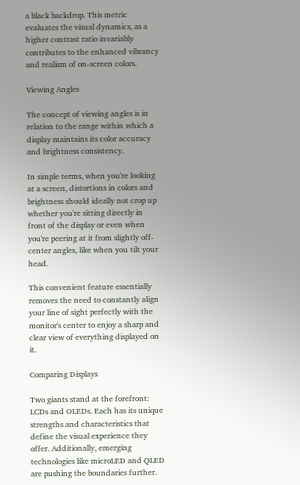a black backdrop. This metric evaluates the visual dynamics, as a higher contrast ratio invariably contributes to the enhanced vibrancy and realism of on-screen colors.

Viewing Angles

The concept of viewing angles is in relation to the range within which a display maintains its color accuracy and brightness consistency.

In simple terms, when you're looking at a screen, distortions in colors and brightness should ideally not crop up whether you're sitting directly in front of the display or even when you're peering at it from slightly off-center angles, like when you tilt your head.

This convenient feature essentially removes the need to constantly align your line of sight perfectly with the monitor's center to enjoy a sharp and clear view of everything displayed on it.

Comparing Displays

Two giants stand at the forefront: LCDs and OLEDs. Each has its unique strengths and characteristics that define the visual experience they offer. Additionally, emerging technologies like microLED and QLED are pushing the boundaries further.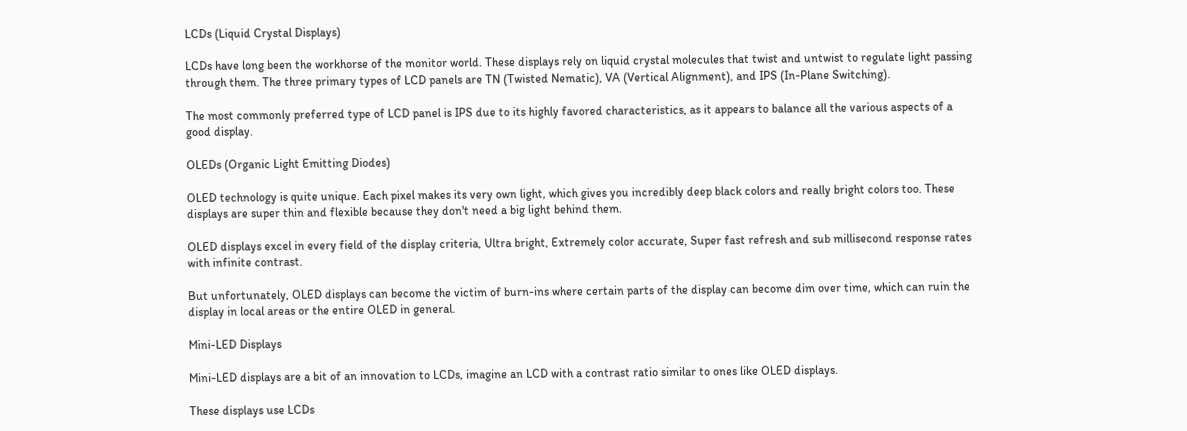LCDs (Liquid Crystal Displays)

LCDs have long been the workhorse of the monitor world. These displays rely on liquid crystal molecules that twist and untwist to regulate light passing through them. The three primary types of LCD panels are TN (Twisted Nematic), VA (Vertical Alignment), and IPS (In-Plane Switching).

The most commonly preferred type of LCD panel is IPS due to its highly favored characteristics, as it appears to balance all the various aspects of a good display.

OLEDs (Organic Light Emitting Diodes)

OLED technology is quite unique. Each pixel makes its very own light, which gives you incredibly deep black colors and really bright colors too. These displays are super thin and flexible because they don't need a big light behind them.

OLED displays excel in every field of the display criteria, Ultra bright, Extremely color accurate, Super fast refresh and sub millisecond response rates with infinite contrast.

But unfortunately, OLED displays can become the victim of burn-ins where certain parts of the display can become dim over time, which can ruin the display in local areas or the entire OLED in general.

Mini-LED Displays

Mini-LED displays are a bit of an innovation to LCDs, imagine an LCD with a contrast ratio similar to ones like OLED displays.

These displays use LCDs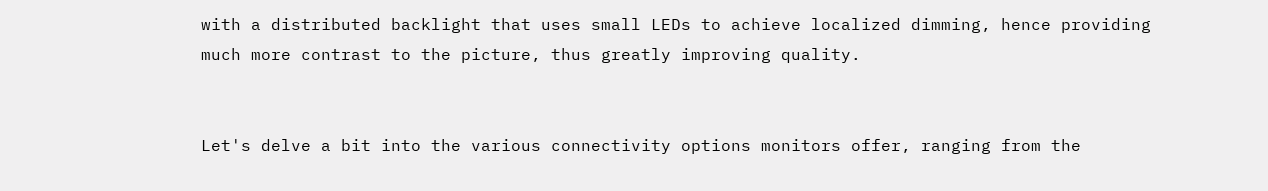with a distributed backlight that uses small LEDs to achieve localized dimming, hence providing much more contrast to the picture, thus greatly improving quality.


Let's delve a bit into the various connectivity options monitors offer, ranging from the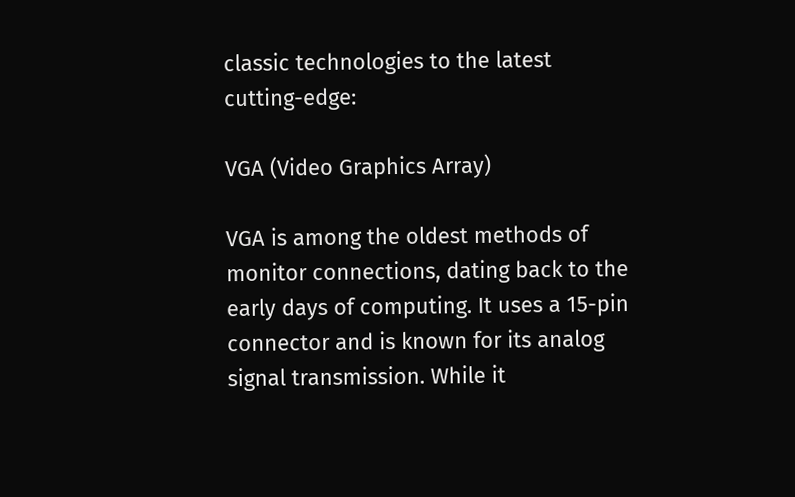classic technologies to the latest cutting-edge:

VGA (Video Graphics Array)

VGA is among the oldest methods of monitor connections, dating back to the early days of computing. It uses a 15-pin connector and is known for its analog signal transmission. While it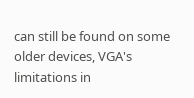can still be found on some older devices, VGA's limitations in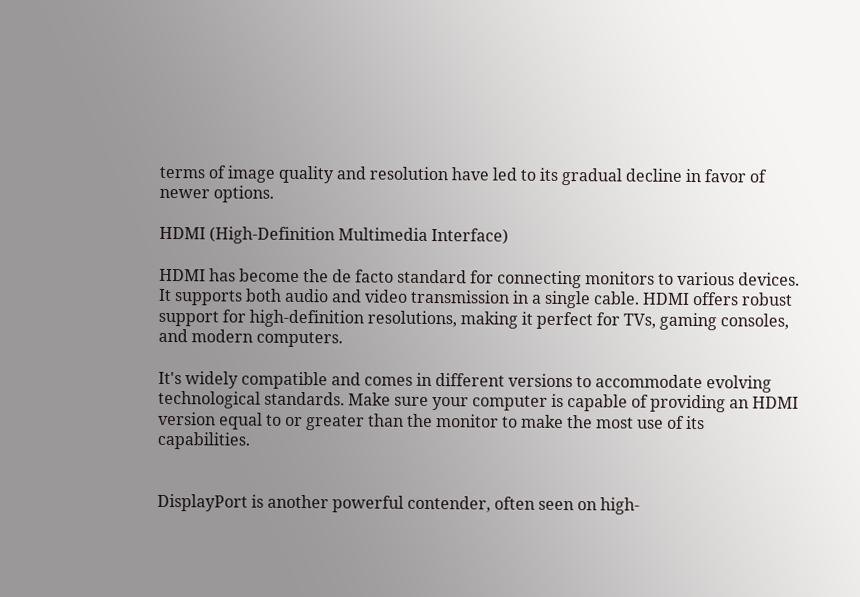terms of image quality and resolution have led to its gradual decline in favor of newer options.

HDMI (High-Definition Multimedia Interface)

HDMI has become the de facto standard for connecting monitors to various devices. It supports both audio and video transmission in a single cable. HDMI offers robust support for high-definition resolutions, making it perfect for TVs, gaming consoles, and modern computers.

It's widely compatible and comes in different versions to accommodate evolving technological standards. Make sure your computer is capable of providing an HDMI version equal to or greater than the monitor to make the most use of its capabilities.


DisplayPort is another powerful contender, often seen on high-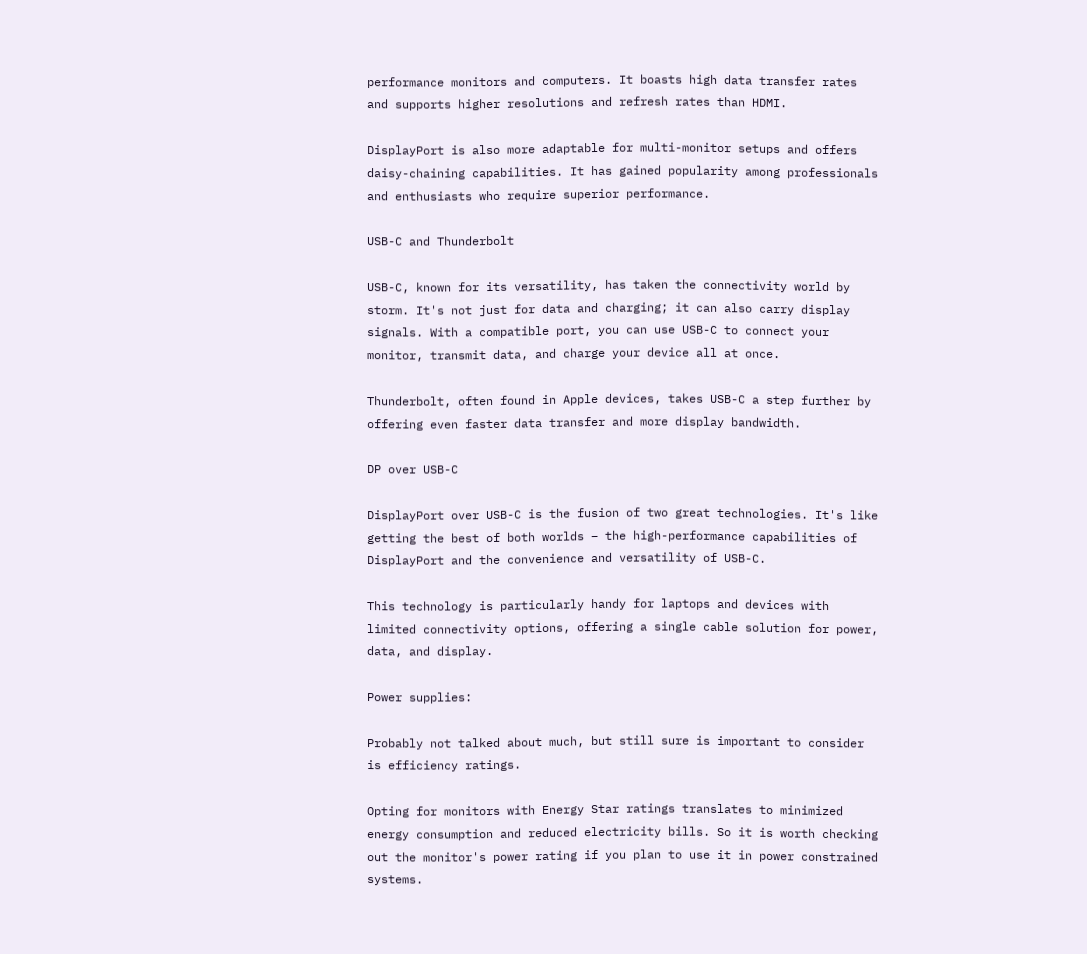performance monitors and computers. It boasts high data transfer rates and supports higher resolutions and refresh rates than HDMI.

DisplayPort is also more adaptable for multi-monitor setups and offers daisy-chaining capabilities. It has gained popularity among professionals and enthusiasts who require superior performance.

USB-C and Thunderbolt

USB-C, known for its versatility, has taken the connectivity world by storm. It's not just for data and charging; it can also carry display signals. With a compatible port, you can use USB-C to connect your monitor, transmit data, and charge your device all at once.

Thunderbolt, often found in Apple devices, takes USB-C a step further by offering even faster data transfer and more display bandwidth.

DP over USB-C

DisplayPort over USB-C is the fusion of two great technologies. It's like getting the best of both worlds – the high-performance capabilities of DisplayPort and the convenience and versatility of USB-C.

This technology is particularly handy for laptops and devices with limited connectivity options, offering a single cable solution for power, data, and display.

Power supplies:

Probably not talked about much, but still sure is important to consider is efficiency ratings.

Opting for monitors with Energy Star ratings translates to minimized energy consumption and reduced electricity bills. So it is worth checking out the monitor's power rating if you plan to use it in power constrained systems.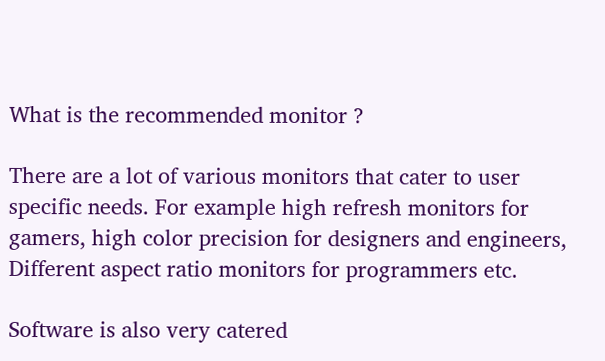What is the recommended monitor ?

There are a lot of various monitors that cater to user specific needs. For example high refresh monitors for gamers, high color precision for designers and engineers, Different aspect ratio monitors for programmers etc.

Software is also very catered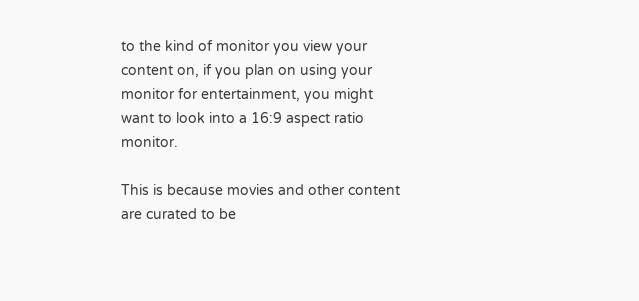to the kind of monitor you view your content on, if you plan on using your monitor for entertainment, you might want to look into a 16:9 aspect ratio monitor.

This is because movies and other content are curated to be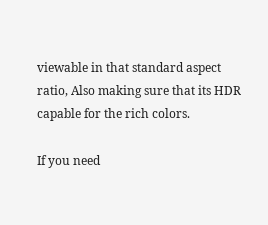viewable in that standard aspect ratio, Also making sure that its HDR capable for the rich colors.

If you need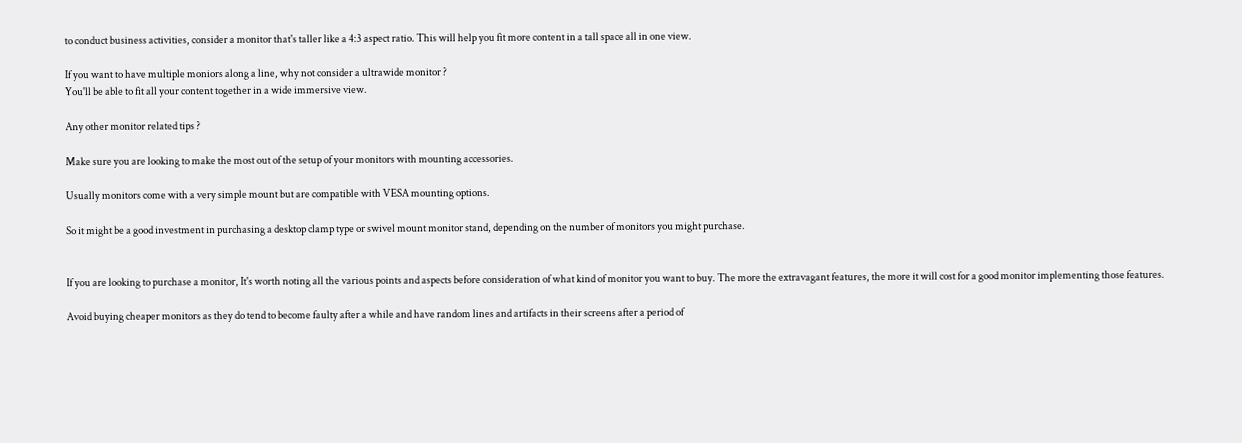to conduct business activities, consider a monitor that's taller like a 4:3 aspect ratio. This will help you fit more content in a tall space all in one view.

If you want to have multiple moniors along a line, why not consider a ultrawide monitor ?
You'll be able to fit all your content together in a wide immersive view.

Any other monitor related tips ?

Make sure you are looking to make the most out of the setup of your monitors with mounting accessories.

Usually monitors come with a very simple mount but are compatible with VESA mounting options.

So it might be a good investment in purchasing a desktop clamp type or swivel mount monitor stand, depending on the number of monitors you might purchase.


If you are looking to purchase a monitor, It's worth noting all the various points and aspects before consideration of what kind of monitor you want to buy. The more the extravagant features, the more it will cost for a good monitor implementing those features.

Avoid buying cheaper monitors as they do tend to become faulty after a while and have random lines and artifacts in their screens after a period of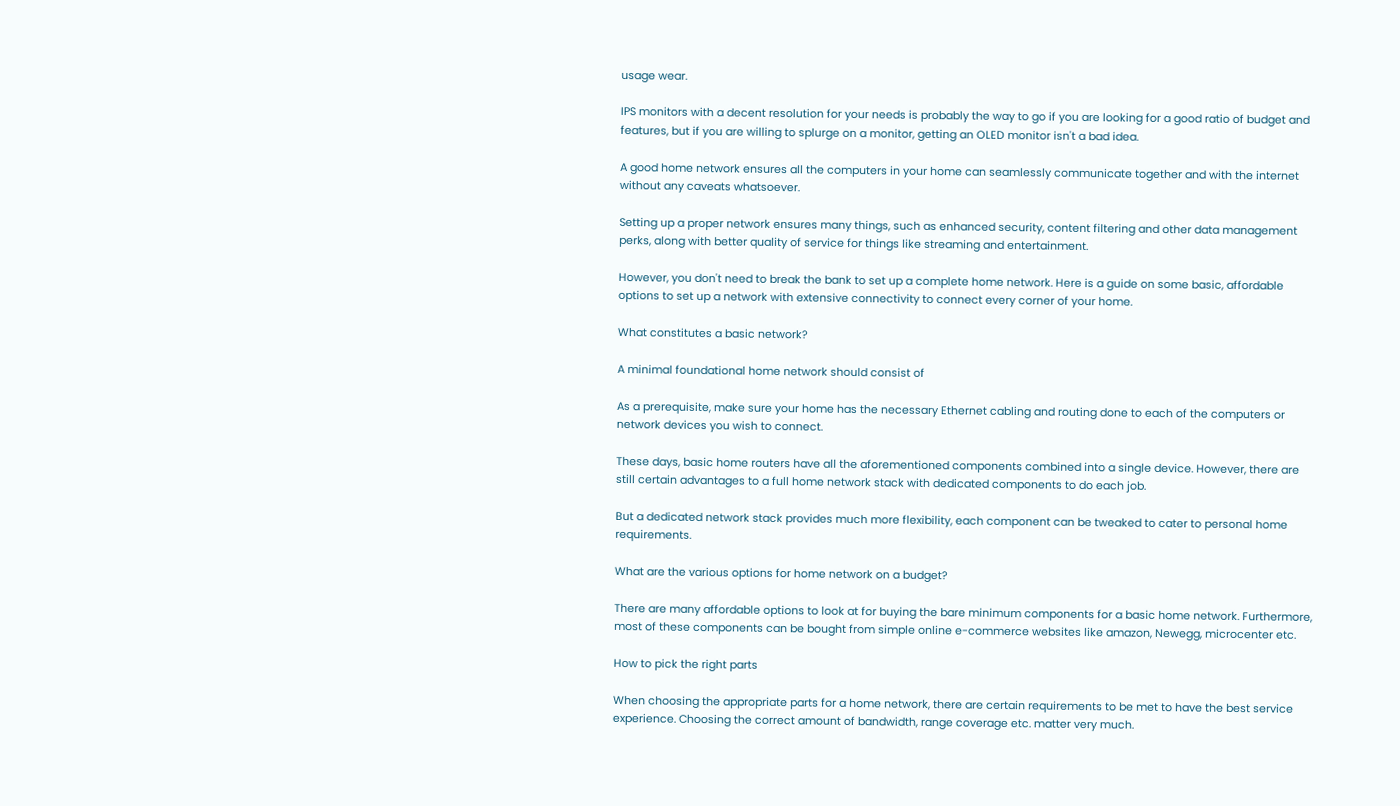usage wear.

IPS monitors with a decent resolution for your needs is probably the way to go if you are looking for a good ratio of budget and features, but if you are willing to splurge on a monitor, getting an OLED monitor isn't a bad idea.

A good home network ensures all the computers in your home can seamlessly communicate together and with the internet without any caveats whatsoever.

Setting up a proper network ensures many things, such as enhanced security, content filtering and other data management perks, along with better quality of service for things like streaming and entertainment.

However, you don't need to break the bank to set up a complete home network. Here is a guide on some basic, affordable options to set up a network with extensive connectivity to connect every corner of your home.

What constitutes a basic network?

A minimal foundational home network should consist of

As a prerequisite, make sure your home has the necessary Ethernet cabling and routing done to each of the computers or network devices you wish to connect.

These days, basic home routers have all the aforementioned components combined into a single device. However, there are still certain advantages to a full home network stack with dedicated components to do each job.

But a dedicated network stack provides much more flexibility, each component can be tweaked to cater to personal home requirements.

What are the various options for home network on a budget?

There are many affordable options to look at for buying the bare minimum components for a basic home network. Furthermore, most of these components can be bought from simple online e-commerce websites like amazon, Newegg, microcenter etc.

How to pick the right parts

When choosing the appropriate parts for a home network, there are certain requirements to be met to have the best service experience. Choosing the correct amount of bandwidth, range coverage etc. matter very much.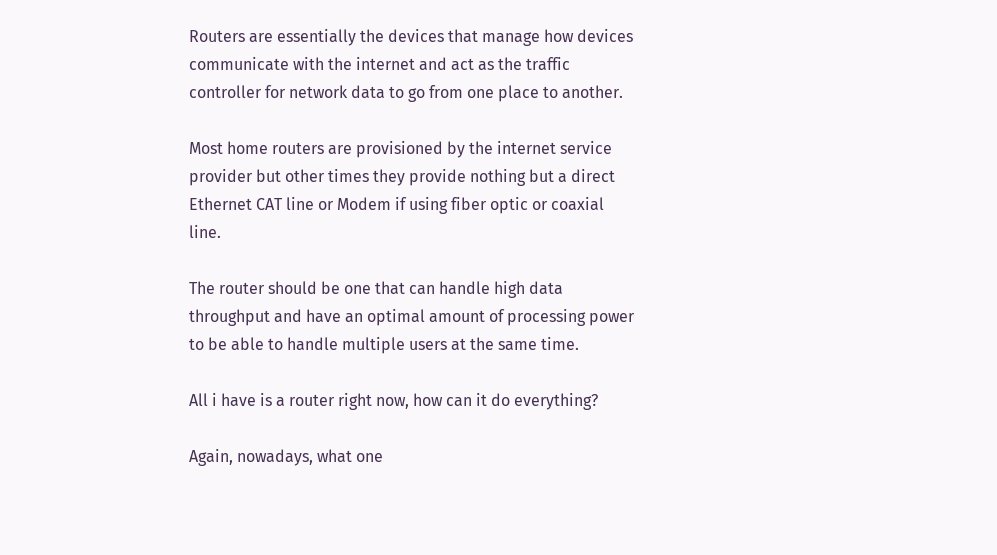Routers are essentially the devices that manage how devices communicate with the internet and act as the traffic controller for network data to go from one place to another.

Most home routers are provisioned by the internet service provider but other times they provide nothing but a direct Ethernet CAT line or Modem if using fiber optic or coaxial line.

The router should be one that can handle high data throughput and have an optimal amount of processing power to be able to handle multiple users at the same time.

All i have is a router right now, how can it do everything?

Again, nowadays, what one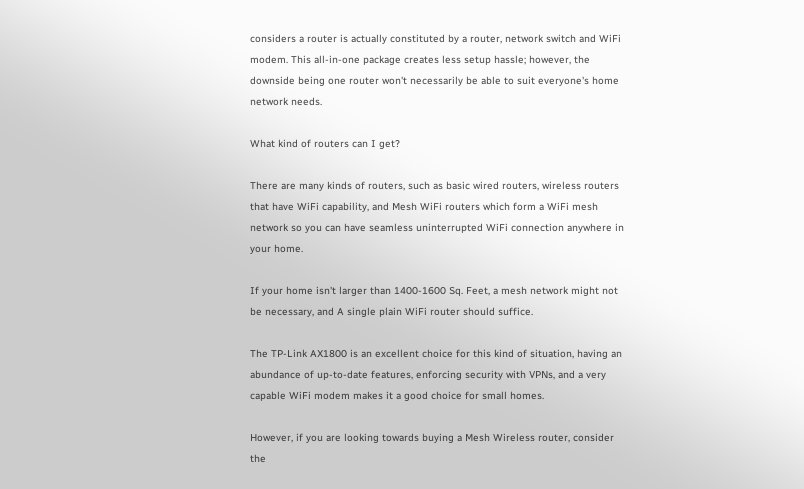considers a router is actually constituted by a router, network switch and WiFi modem. This all-in-one package creates less setup hassle; however, the downside being one router won't necessarily be able to suit everyone's home network needs.

What kind of routers can I get?

There are many kinds of routers, such as basic wired routers, wireless routers that have WiFi capability, and Mesh WiFi routers which form a WiFi mesh network so you can have seamless uninterrupted WiFi connection anywhere in your home.

If your home isn't larger than 1400-1600 Sq. Feet, a mesh network might not be necessary, and A single plain WiFi router should suffice.

The TP-Link AX1800 is an excellent choice for this kind of situation, having an abundance of up-to-date features, enforcing security with VPNs, and a very capable WiFi modem makes it a good choice for small homes.

However, if you are looking towards buying a Mesh Wireless router, consider the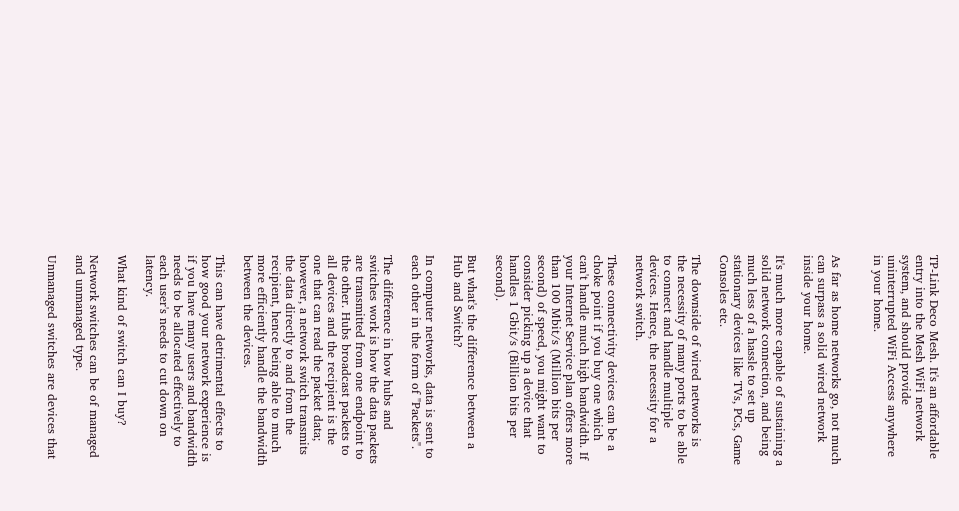TP-Link Deco Mesh. It's an affordable entry into the Mesh WiFi network system, and should provide uninterrupted WiFi Access anywhere in your home.


As far as home networks go, not much can surpass a solid wired network inside your home.

It's much more capable of sustaining a solid network connection, and being much less of a hassle to set up stationary devices like TVs, PCs, Game Consoles etc.

The downside of wired networks is the necessity of many ports to be able to connect and handle multiple devices. Hence, the necessity for a network switch.

These connectivity devices can be a choke point if you buy one which can't handle much high bandwidth. If your Internet Service plan offers more than 100 Mbit/s (Million bits per second) of speed, you might want to consider picking up a device that handles 1 Gbit/s (Billion bits per second).

But what's the difference between a Hub and Switch?

In computer networks, data is sent to each other in the form of "Packets".

The difference in how hubs and switches work is how the data packets are transmitted from one endpoint to the other. Hubs broadcast packets to all devices and the recipient is the one that can read the packet data; however, a network switch transmits the data directly to and from the recipient, hence being able to much more efficiently handle the bandwidth between the devices.

This can have detrimental effects to how good your network experience is if you have many users and bandwidth needs to be allocated effectively to each user's needs to cut down on latency.

What kind of switch can I buy?

Network switches can be of managed and unmanaged type.

Unmanaged switches are devices that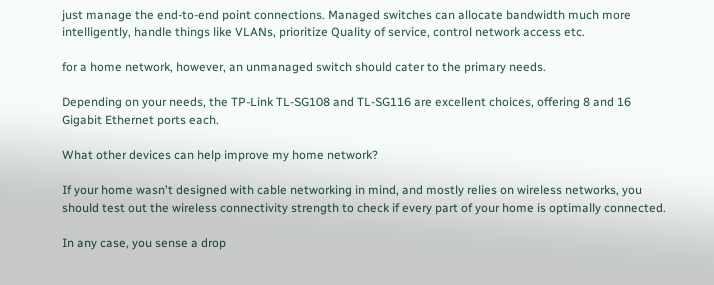just manage the end-to-end point connections. Managed switches can allocate bandwidth much more intelligently, handle things like VLANs, prioritize Quality of service, control network access etc.

for a home network, however, an unmanaged switch should cater to the primary needs.

Depending on your needs, the TP-Link TL-SG108 and TL-SG116 are excellent choices, offering 8 and 16 Gigabit Ethernet ports each.

What other devices can help improve my home network?

If your home wasn't designed with cable networking in mind, and mostly relies on wireless networks, you should test out the wireless connectivity strength to check if every part of your home is optimally connected.

In any case, you sense a drop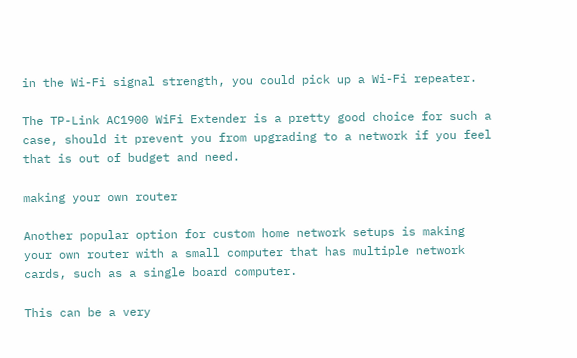in the Wi-Fi signal strength, you could pick up a Wi-Fi repeater.

The TP-Link AC1900 WiFi Extender is a pretty good choice for such a case, should it prevent you from upgrading to a network if you feel that is out of budget and need.

making your own router

Another popular option for custom home network setups is making your own router with a small computer that has multiple network cards, such as a single board computer.

This can be a very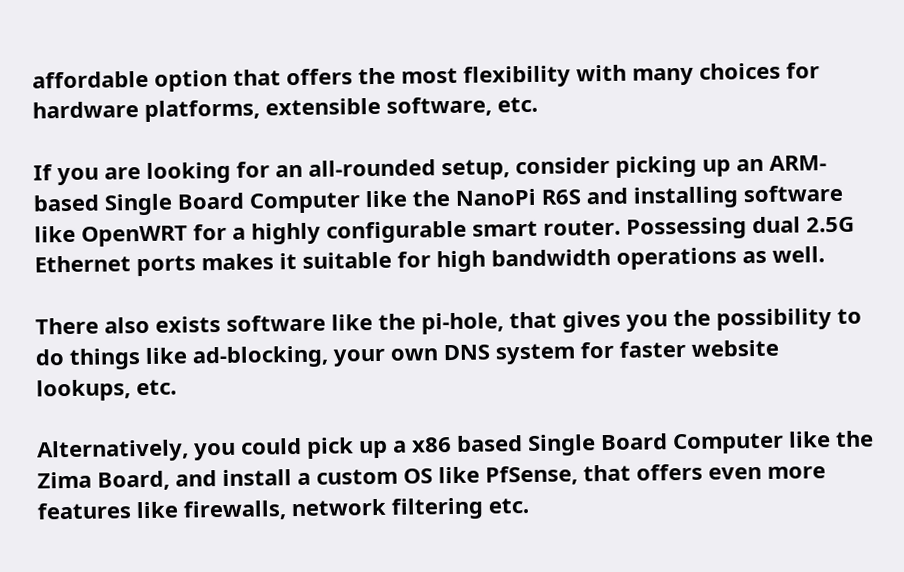affordable option that offers the most flexibility with many choices for hardware platforms, extensible software, etc.

If you are looking for an all-rounded setup, consider picking up an ARM-based Single Board Computer like the NanoPi R6S and installing software like OpenWRT for a highly configurable smart router. Possessing dual 2.5G Ethernet ports makes it suitable for high bandwidth operations as well.

There also exists software like the pi-hole, that gives you the possibility to do things like ad-blocking, your own DNS system for faster website lookups, etc.

Alternatively, you could pick up a x86 based Single Board Computer like the Zima Board, and install a custom OS like PfSense, that offers even more features like firewalls, network filtering etc.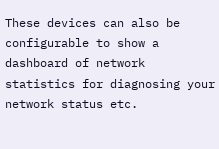These devices can also be configurable to show a dashboard of network statistics for diagnosing your network status etc.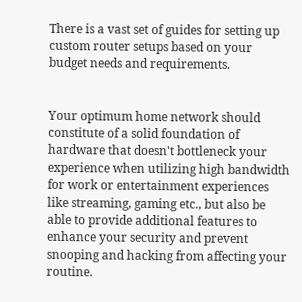There is a vast set of guides for setting up custom router setups based on your budget needs and requirements.


Your optimum home network should constitute of a solid foundation of hardware that doesn't bottleneck your experience when utilizing high bandwidth for work or entertainment experiences like streaming, gaming etc., but also be able to provide additional features to enhance your security and prevent snooping and hacking from affecting your routine.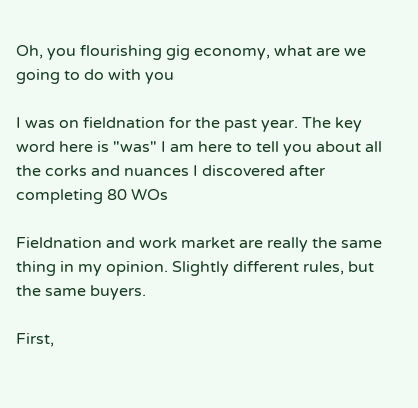Oh, you flourishing gig economy, what are we going to do with you

I was on fieldnation for the past year. The key word here is "was" I am here to tell you about all the corks and nuances I discovered after completing 80 WOs

Fieldnation and work market are really the same thing in my opinion. Slightly different rules, but the same buyers.

First,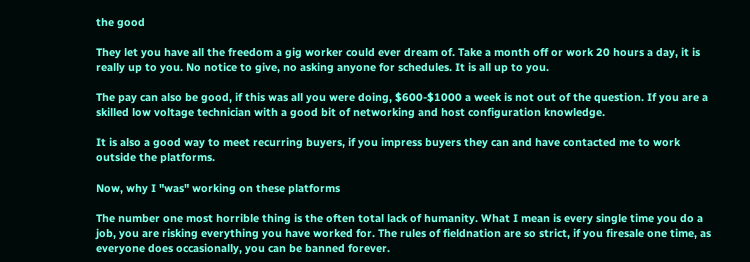the good

They let you have all the freedom a gig worker could ever dream of. Take a month off or work 20 hours a day, it is really up to you. No notice to give, no asking anyone for schedules. It is all up to you.

The pay can also be good, if this was all you were doing, $600-$1000 a week is not out of the question. If you are a skilled low voltage technician with a good bit of networking and host configuration knowledge.

It is also a good way to meet recurring buyers, if you impress buyers they can and have contacted me to work outside the platforms.

Now, why I "was" working on these platforms

The number one most horrible thing is the often total lack of humanity. What I mean is every single time you do a job, you are risking everything you have worked for. The rules of fieldnation are so strict, if you firesale one time, as everyone does occasionally, you can be banned forever.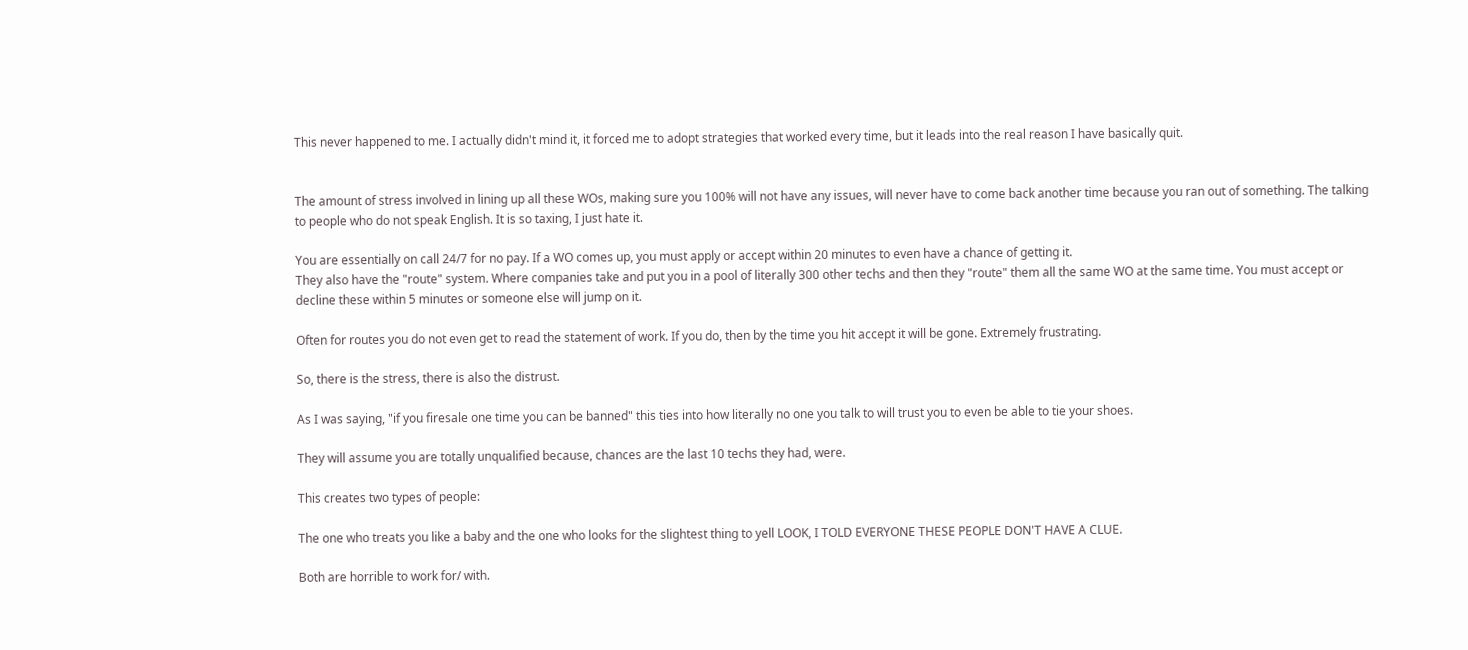This never happened to me. I actually didn't mind it, it forced me to adopt strategies that worked every time, but it leads into the real reason I have basically quit.


The amount of stress involved in lining up all these WOs, making sure you 100% will not have any issues, will never have to come back another time because you ran out of something. The talking to people who do not speak English. It is so taxing, I just hate it.

You are essentially on call 24/7 for no pay. If a WO comes up, you must apply or accept within 20 minutes to even have a chance of getting it.
They also have the "route" system. Where companies take and put you in a pool of literally 300 other techs and then they "route" them all the same WO at the same time. You must accept or decline these within 5 minutes or someone else will jump on it.

Often for routes you do not even get to read the statement of work. If you do, then by the time you hit accept it will be gone. Extremely frustrating.

So, there is the stress, there is also the distrust.

As I was saying, "if you firesale one time you can be banned" this ties into how literally no one you talk to will trust you to even be able to tie your shoes.

They will assume you are totally unqualified because, chances are the last 10 techs they had, were.

This creates two types of people:

The one who treats you like a baby and the one who looks for the slightest thing to yell LOOK, I TOLD EVERYONE THESE PEOPLE DON'T HAVE A CLUE.

Both are horrible to work for/ with.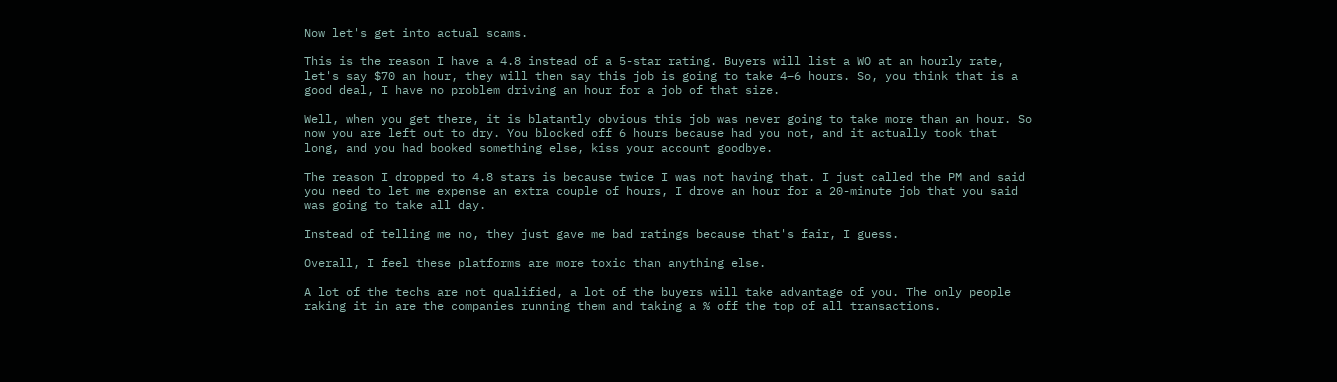Now let's get into actual scams.

This is the reason I have a 4.8 instead of a 5-star rating. Buyers will list a WO at an hourly rate, let's say $70 an hour, they will then say this job is going to take 4–6 hours. So, you think that is a good deal, I have no problem driving an hour for a job of that size.

Well, when you get there, it is blatantly obvious this job was never going to take more than an hour. So now you are left out to dry. You blocked off 6 hours because had you not, and it actually took that long, and you had booked something else, kiss your account goodbye.

The reason I dropped to 4.8 stars is because twice I was not having that. I just called the PM and said you need to let me expense an extra couple of hours, I drove an hour for a 20-minute job that you said was going to take all day.

Instead of telling me no, they just gave me bad ratings because that's fair, I guess.

Overall, I feel these platforms are more toxic than anything else.

A lot of the techs are not qualified, a lot of the buyers will take advantage of you. The only people raking it in are the companies running them and taking a % off the top of all transactions.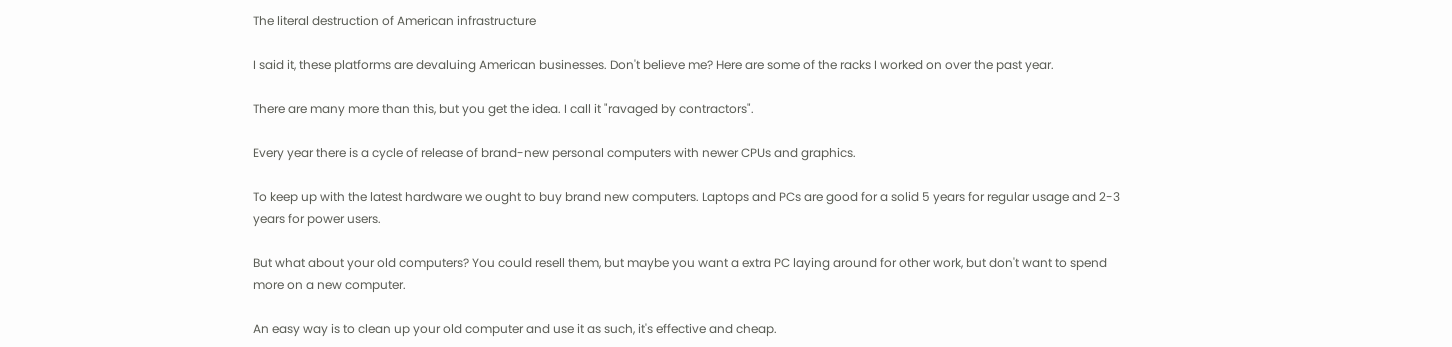The literal destruction of American infrastructure

I said it, these platforms are devaluing American businesses. Don't believe me? Here are some of the racks I worked on over the past year.

There are many more than this, but you get the idea. I call it "ravaged by contractors".

Every year there is a cycle of release of brand-new personal computers with newer CPUs and graphics.

To keep up with the latest hardware we ought to buy brand new computers. Laptops and PCs are good for a solid 5 years for regular usage and 2-3 years for power users.

But what about your old computers? You could resell them, but maybe you want a extra PC laying around for other work, but don't want to spend more on a new computer.

An easy way is to clean up your old computer and use it as such, it's effective and cheap.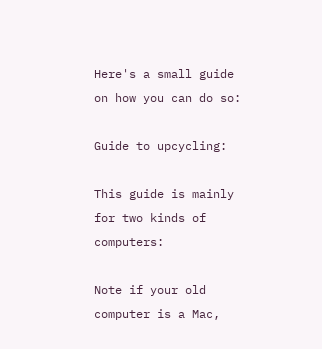Here's a small guide on how you can do so:

Guide to upcycling:

This guide is mainly for two kinds of computers:

Note if your old computer is a Mac,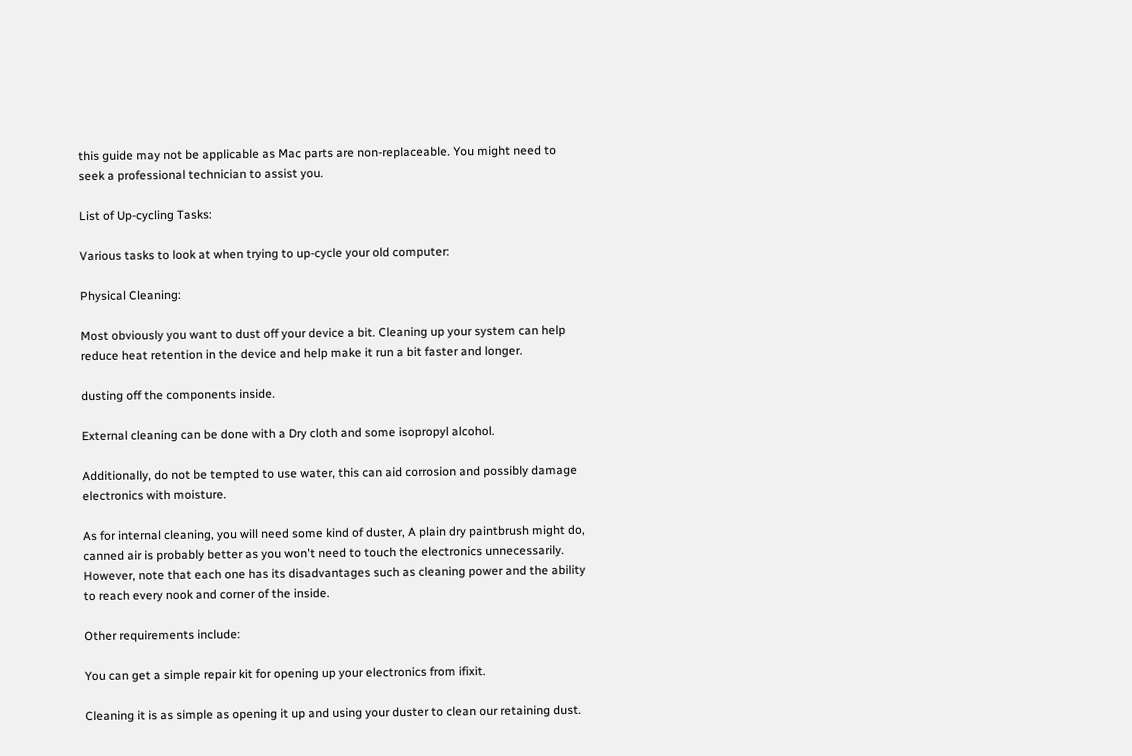this guide may not be applicable as Mac parts are non-replaceable. You might need to seek a professional technician to assist you.

List of Up-cycling Tasks:

Various tasks to look at when trying to up-cycle your old computer:

Physical Cleaning:

Most obviously you want to dust off your device a bit. Cleaning up your system can help reduce heat retention in the device and help make it run a bit faster and longer.

dusting off the components inside.

External cleaning can be done with a Dry cloth and some isopropyl alcohol.

Additionally, do not be tempted to use water, this can aid corrosion and possibly damage electronics with moisture.

As for internal cleaning, you will need some kind of duster, A plain dry paintbrush might do, canned air is probably better as you won't need to touch the electronics unnecessarily. However, note that each one has its disadvantages such as cleaning power and the ability to reach every nook and corner of the inside.

Other requirements include:

You can get a simple repair kit for opening up your electronics from ifixit.

Cleaning it is as simple as opening it up and using your duster to clean our retaining dust.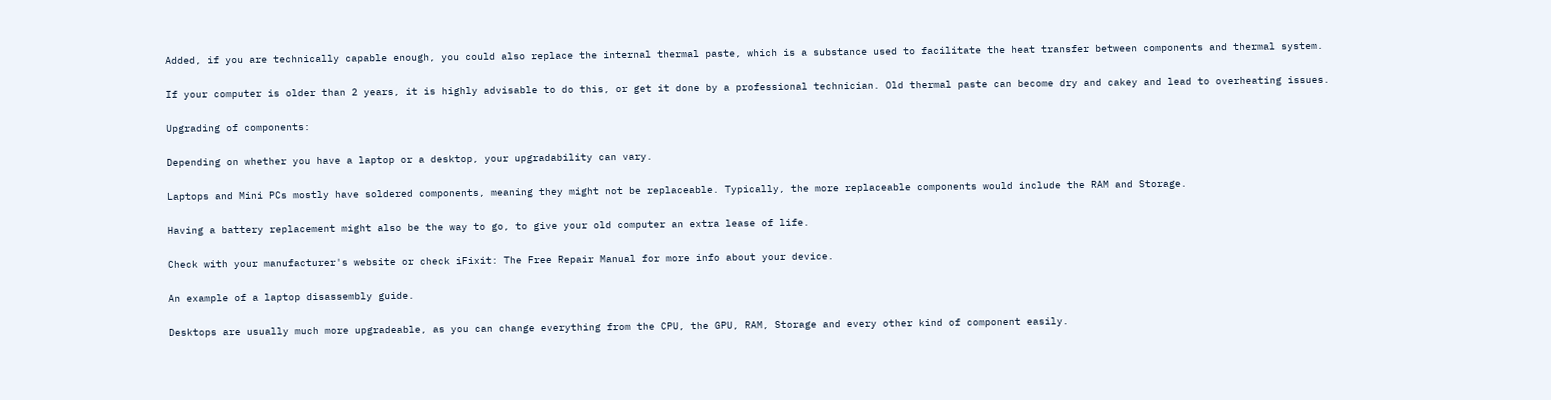Added, if you are technically capable enough, you could also replace the internal thermal paste, which is a substance used to facilitate the heat transfer between components and thermal system.

If your computer is older than 2 years, it is highly advisable to do this, or get it done by a professional technician. Old thermal paste can become dry and cakey and lead to overheating issues.

Upgrading of components:

Depending on whether you have a laptop or a desktop, your upgradability can vary.

Laptops and Mini PCs mostly have soldered components, meaning they might not be replaceable. Typically, the more replaceable components would include the RAM and Storage.

Having a battery replacement might also be the way to go, to give your old computer an extra lease of life.

Check with your manufacturer's website or check iFixit: The Free Repair Manual for more info about your device.

An example of a laptop disassembly guide.

Desktops are usually much more upgradeable, as you can change everything from the CPU, the GPU, RAM, Storage and every other kind of component easily.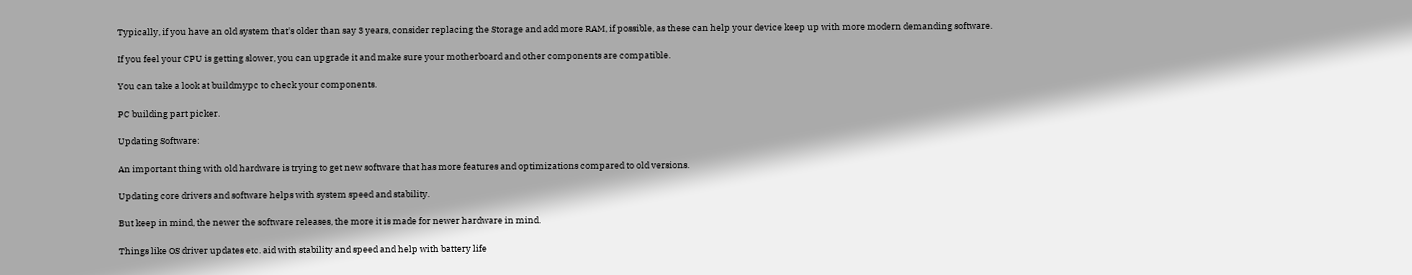Typically, if you have an old system that's older than say 3 years, consider replacing the Storage and add more RAM, if possible, as these can help your device keep up with more modern demanding software.

If you feel your CPU is getting slower, you can upgrade it and make sure your motherboard and other components are compatible.

You can take a look at buildmypc to check your components.

PC building part picker.

Updating Software:

An important thing with old hardware is trying to get new software that has more features and optimizations compared to old versions.

Updating core drivers and software helps with system speed and stability.

But keep in mind, the newer the software releases, the more it is made for newer hardware in mind.

Things like OS driver updates etc. aid with stability and speed and help with battery life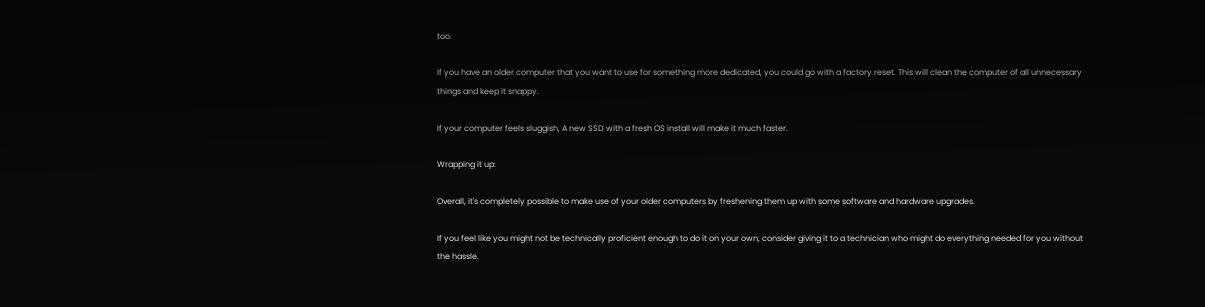too.

If you have an older computer that you want to use for something more dedicated, you could go with a factory reset. This will clean the computer of all unnecessary things and keep it snappy.

If your computer feels sluggish, A new SSD with a fresh OS install will make it much faster.

Wrapping it up:

Overall, it's completely possible to make use of your older computers by freshening them up with some software and hardware upgrades.

If you feel like you might not be technically proficient enough to do it on your own, consider giving it to a technician who might do everything needed for you without the hassle.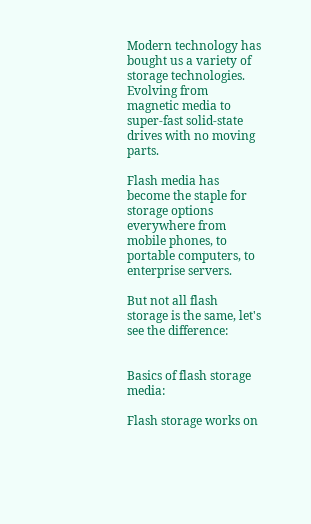Modern technology has bought us a variety of storage technologies. Evolving from magnetic media to super-fast solid-state drives with no moving parts.

Flash media has become the staple for storage options everywhere from mobile phones, to portable computers, to enterprise servers.

But not all flash storage is the same, let's see the difference:


Basics of flash storage media:

Flash storage works on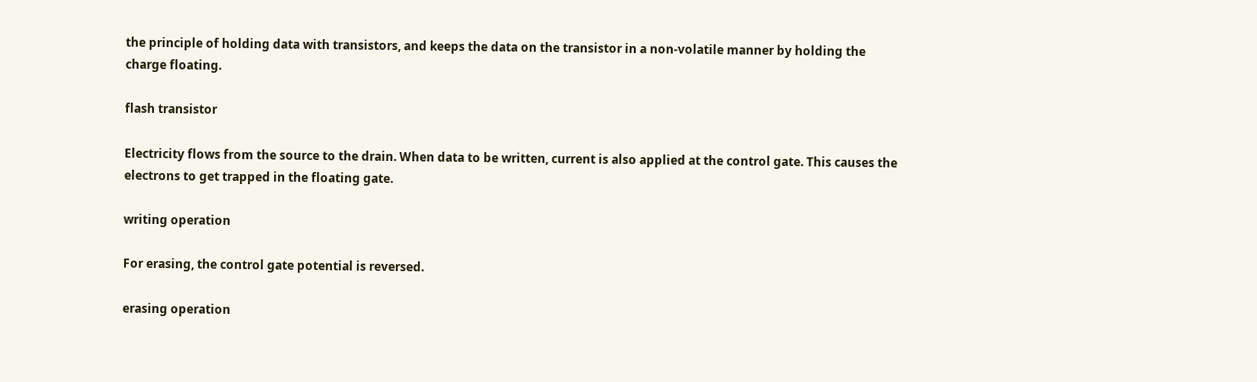the principle of holding data with transistors, and keeps the data on the transistor in a non-volatile manner by holding the charge floating.

flash transistor

Electricity flows from the source to the drain. When data to be written, current is also applied at the control gate. This causes the electrons to get trapped in the floating gate.

writing operation

For erasing, the control gate potential is reversed.

erasing operation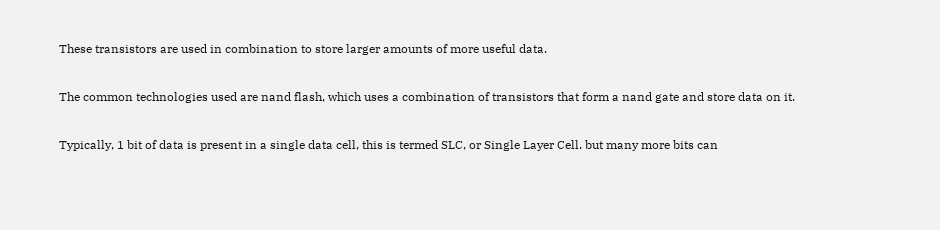These transistors are used in combination to store larger amounts of more useful data.

The common technologies used are nand flash, which uses a combination of transistors that form a nand gate and store data on it.

Typically, 1 bit of data is present in a single data cell, this is termed SLC, or Single Layer Cell. but many more bits can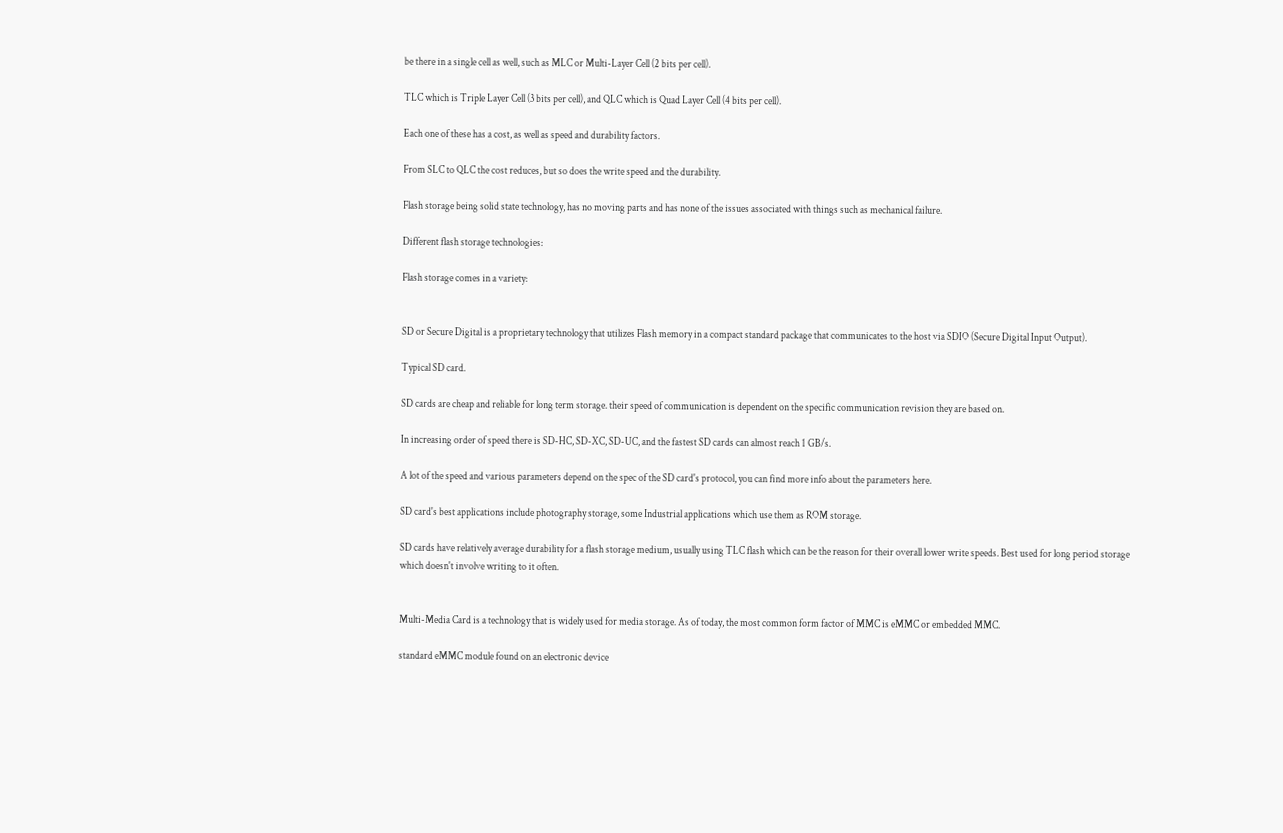be there in a single cell as well, such as MLC or Multi-Layer Cell (2 bits per cell).

TLC which is Triple Layer Cell (3 bits per cell), and QLC which is Quad Layer Cell (4 bits per cell).

Each one of these has a cost, as well as speed and durability factors.

From SLC to QLC the cost reduces, but so does the write speed and the durability.

Flash storage being solid state technology, has no moving parts and has none of the issues associated with things such as mechanical failure.

Different flash storage technologies:

Flash storage comes in a variety:


SD or Secure Digital is a proprietary technology that utilizes Flash memory in a compact standard package that communicates to the host via SDIO (Secure Digital Input Output).

Typical SD card.

SD cards are cheap and reliable for long term storage. their speed of communication is dependent on the specific communication revision they are based on.

In increasing order of speed there is SD-HC, SD-XC, SD-UC, and the fastest SD cards can almost reach 1 GB/s.

A lot of the speed and various parameters depend on the spec of the SD card's protocol, you can find more info about the parameters here.

SD card's best applications include photography storage, some Industrial applications which use them as ROM storage.

SD cards have relatively average durability for a flash storage medium, usually using TLC flash which can be the reason for their overall lower write speeds. Best used for long period storage which doesn't involve writing to it often.


Multi-Media Card is a technology that is widely used for media storage. As of today, the most common form factor of MMC is eMMC or embedded MMC.

standard eMMC module found on an electronic device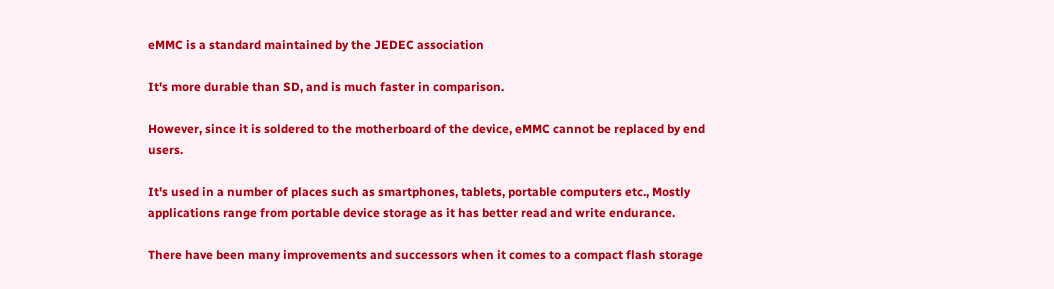eMMC is a standard maintained by the JEDEC association

It's more durable than SD, and is much faster in comparison.

However, since it is soldered to the motherboard of the device, eMMC cannot be replaced by end users.

It's used in a number of places such as smartphones, tablets, portable computers etc., Mostly applications range from portable device storage as it has better read and write endurance.

There have been many improvements and successors when it comes to a compact flash storage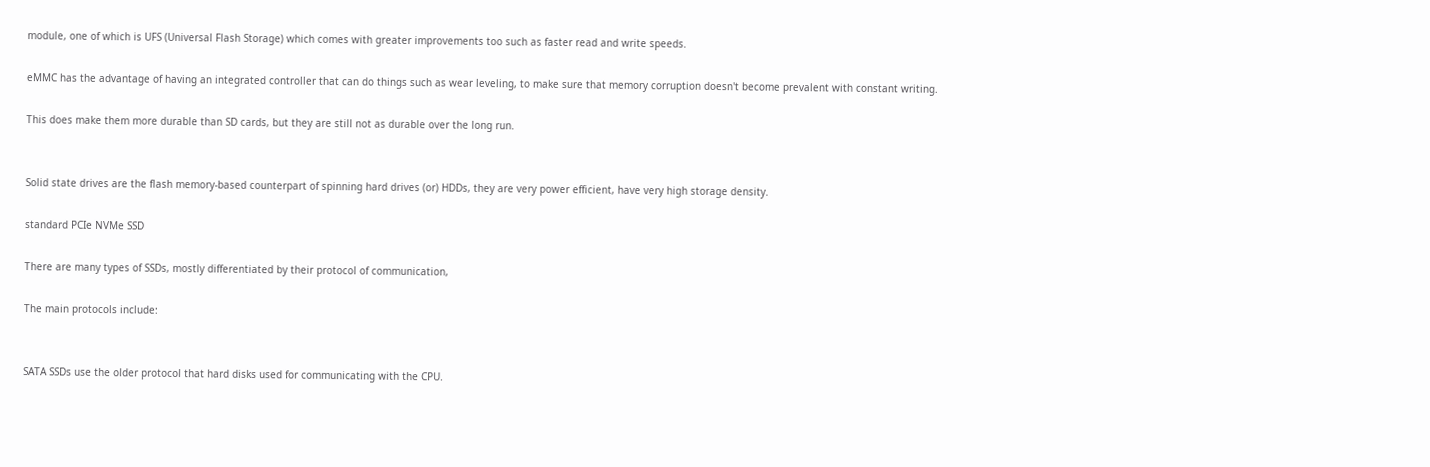module, one of which is UFS (Universal Flash Storage) which comes with greater improvements too such as faster read and write speeds.

eMMC has the advantage of having an integrated controller that can do things such as wear leveling, to make sure that memory corruption doesn't become prevalent with constant writing.

This does make them more durable than SD cards, but they are still not as durable over the long run.


Solid state drives are the flash memory-based counterpart of spinning hard drives (or) HDDs, they are very power efficient, have very high storage density.

standard PCIe NVMe SSD

There are many types of SSDs, mostly differentiated by their protocol of communication,

The main protocols include:


SATA SSDs use the older protocol that hard disks used for communicating with the CPU.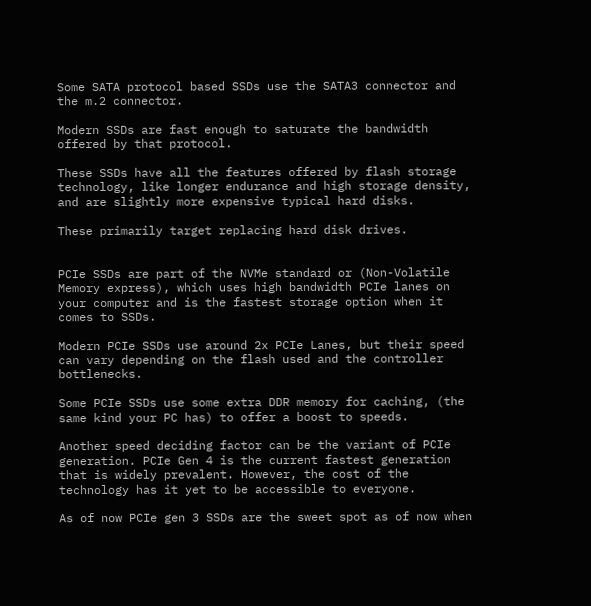Some SATA protocol based SSDs use the SATA3 connector and the m.2 connector.

Modern SSDs are fast enough to saturate the bandwidth offered by that protocol.

These SSDs have all the features offered by flash storage technology, like longer endurance and high storage density, and are slightly more expensive typical hard disks.

These primarily target replacing hard disk drives.


PCIe SSDs are part of the NVMe standard or (Non-Volatile Memory express), which uses high bandwidth PCIe lanes on your computer and is the fastest storage option when it comes to SSDs.

Modern PCIe SSDs use around 2x PCIe Lanes, but their speed can vary depending on the flash used and the controller bottlenecks.

Some PCIe SSDs use some extra DDR memory for caching, (the same kind your PC has) to offer a boost to speeds.

Another speed deciding factor can be the variant of PCIe generation. PCIe Gen 4 is the current fastest generation that is widely prevalent. However, the cost of the technology has it yet to be accessible to everyone.

As of now PCIe gen 3 SSDs are the sweet spot as of now when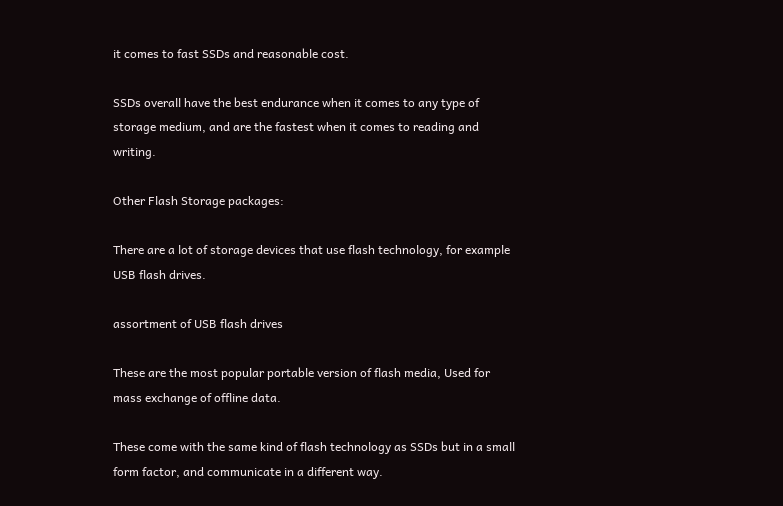it comes to fast SSDs and reasonable cost.

SSDs overall have the best endurance when it comes to any type of storage medium, and are the fastest when it comes to reading and writing.

Other Flash Storage packages:

There are a lot of storage devices that use flash technology, for example USB flash drives.

assortment of USB flash drives

These are the most popular portable version of flash media, Used for mass exchange of offline data.

These come with the same kind of flash technology as SSDs but in a small form factor, and communicate in a different way.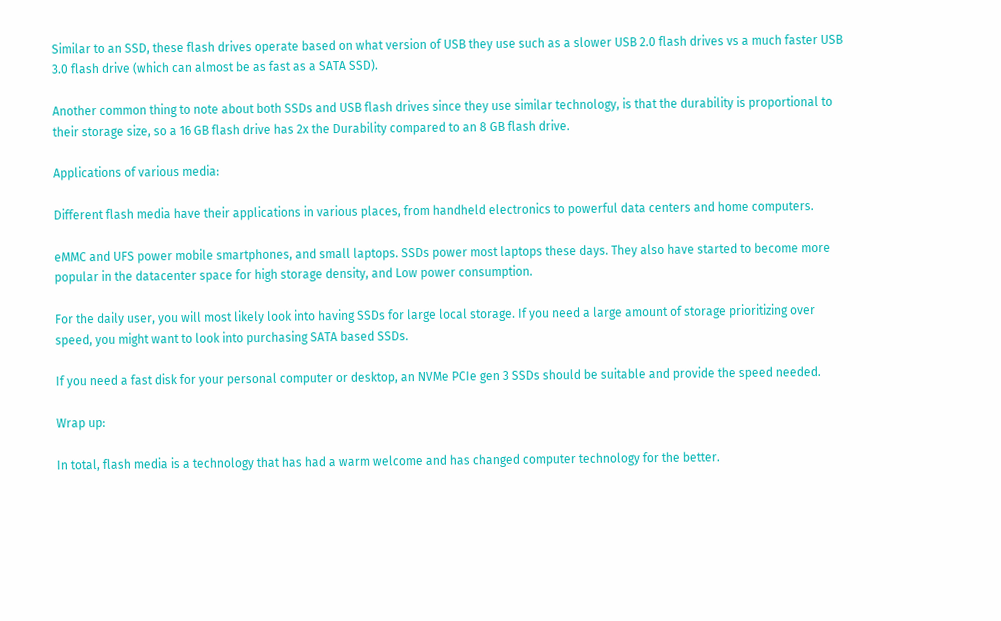Similar to an SSD, these flash drives operate based on what version of USB they use such as a slower USB 2.0 flash drives vs a much faster USB 3.0 flash drive (which can almost be as fast as a SATA SSD).

Another common thing to note about both SSDs and USB flash drives since they use similar technology, is that the durability is proportional to their storage size, so a 16 GB flash drive has 2x the Durability compared to an 8 GB flash drive.

Applications of various media:

Different flash media have their applications in various places, from handheld electronics to powerful data centers and home computers.

eMMC and UFS power mobile smartphones, and small laptops. SSDs power most laptops these days. They also have started to become more popular in the datacenter space for high storage density, and Low power consumption.

For the daily user, you will most likely look into having SSDs for large local storage. If you need a large amount of storage prioritizing over speed, you might want to look into purchasing SATA based SSDs.

If you need a fast disk for your personal computer or desktop, an NVMe PCIe gen 3 SSDs should be suitable and provide the speed needed.

Wrap up:

In total, flash media is a technology that has had a warm welcome and has changed computer technology for the better.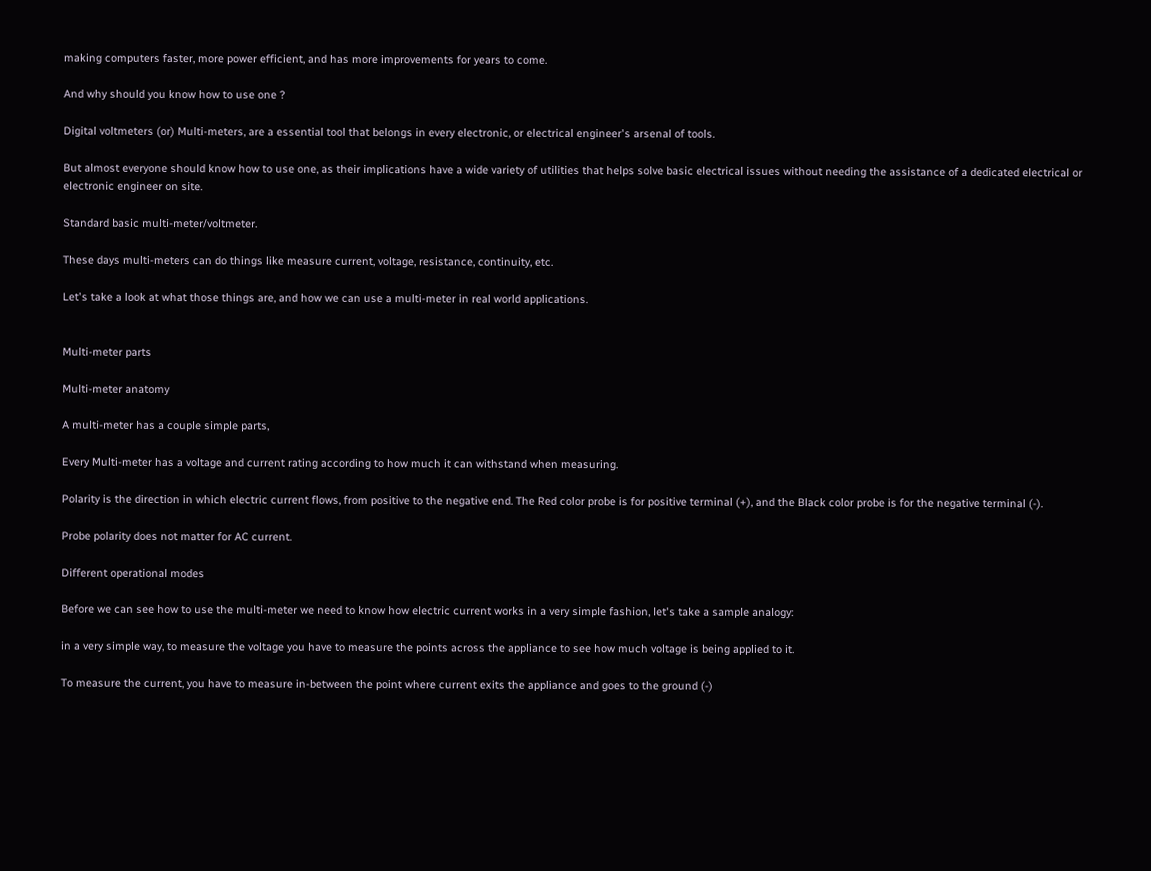making computers faster, more power efficient, and has more improvements for years to come.

And why should you know how to use one ?

Digital voltmeters (or) Multi-meters, are a essential tool that belongs in every electronic, or electrical engineer's arsenal of tools.

But almost everyone should know how to use one, as their implications have a wide variety of utilities that helps solve basic electrical issues without needing the assistance of a dedicated electrical or electronic engineer on site.

Standard basic multi-meter/voltmeter.

These days multi-meters can do things like measure current, voltage, resistance, continuity, etc.

Let's take a look at what those things are, and how we can use a multi-meter in real world applications.


Multi-meter parts

Multi-meter anatomy

A multi-meter has a couple simple parts,

Every Multi-meter has a voltage and current rating according to how much it can withstand when measuring.

Polarity is the direction in which electric current flows, from positive to the negative end. The Red color probe is for positive terminal (+), and the Black color probe is for the negative terminal (-).

Probe polarity does not matter for AC current.

Different operational modes

Before we can see how to use the multi-meter we need to know how electric current works in a very simple fashion, let's take a sample analogy:

in a very simple way, to measure the voltage you have to measure the points across the appliance to see how much voltage is being applied to it.

To measure the current, you have to measure in-between the point where current exits the appliance and goes to the ground (-)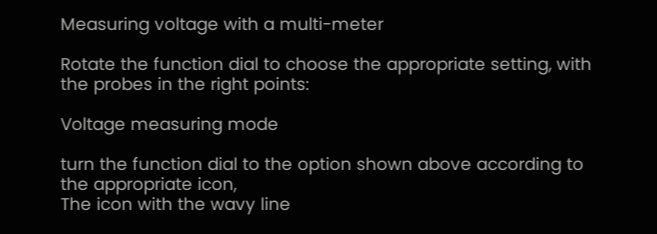Measuring voltage with a multi-meter

Rotate the function dial to choose the appropriate setting, with the probes in the right points:

Voltage measuring mode

turn the function dial to the option shown above according to the appropriate icon,
The icon with the wavy line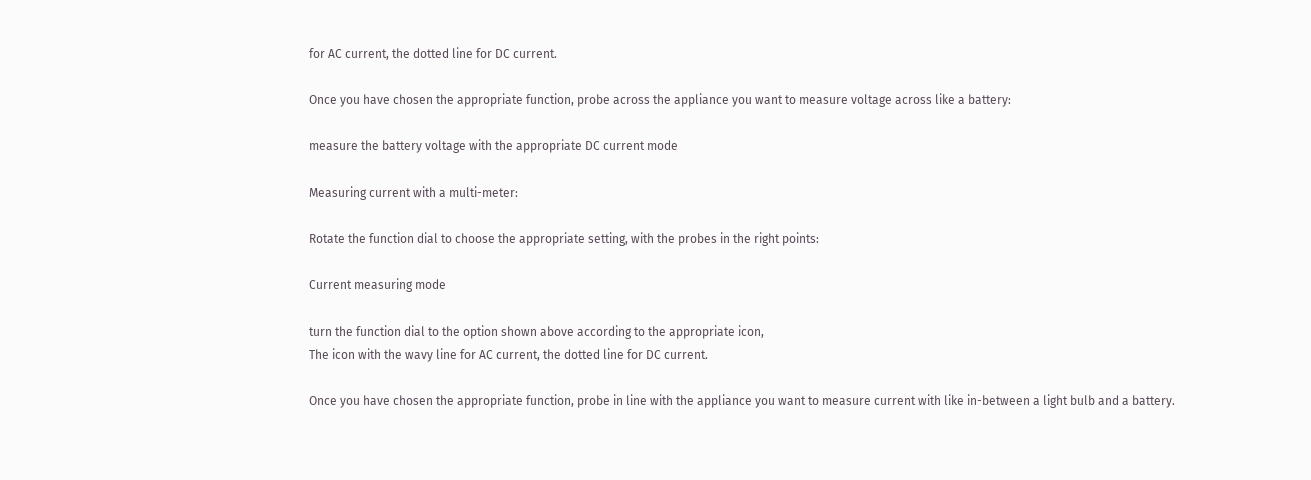for AC current, the dotted line for DC current.

Once you have chosen the appropriate function, probe across the appliance you want to measure voltage across like a battery:

measure the battery voltage with the appropriate DC current mode

Measuring current with a multi-meter:

Rotate the function dial to choose the appropriate setting, with the probes in the right points:

Current measuring mode

turn the function dial to the option shown above according to the appropriate icon,
The icon with the wavy line for AC current, the dotted line for DC current.

Once you have chosen the appropriate function, probe in line with the appliance you want to measure current with like in-between a light bulb and a battery.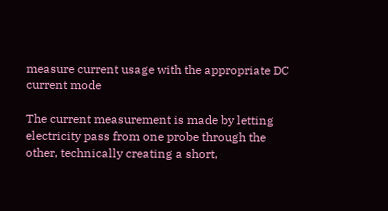measure current usage with the appropriate DC current mode

The current measurement is made by letting electricity pass from one probe through the other, technically creating a short,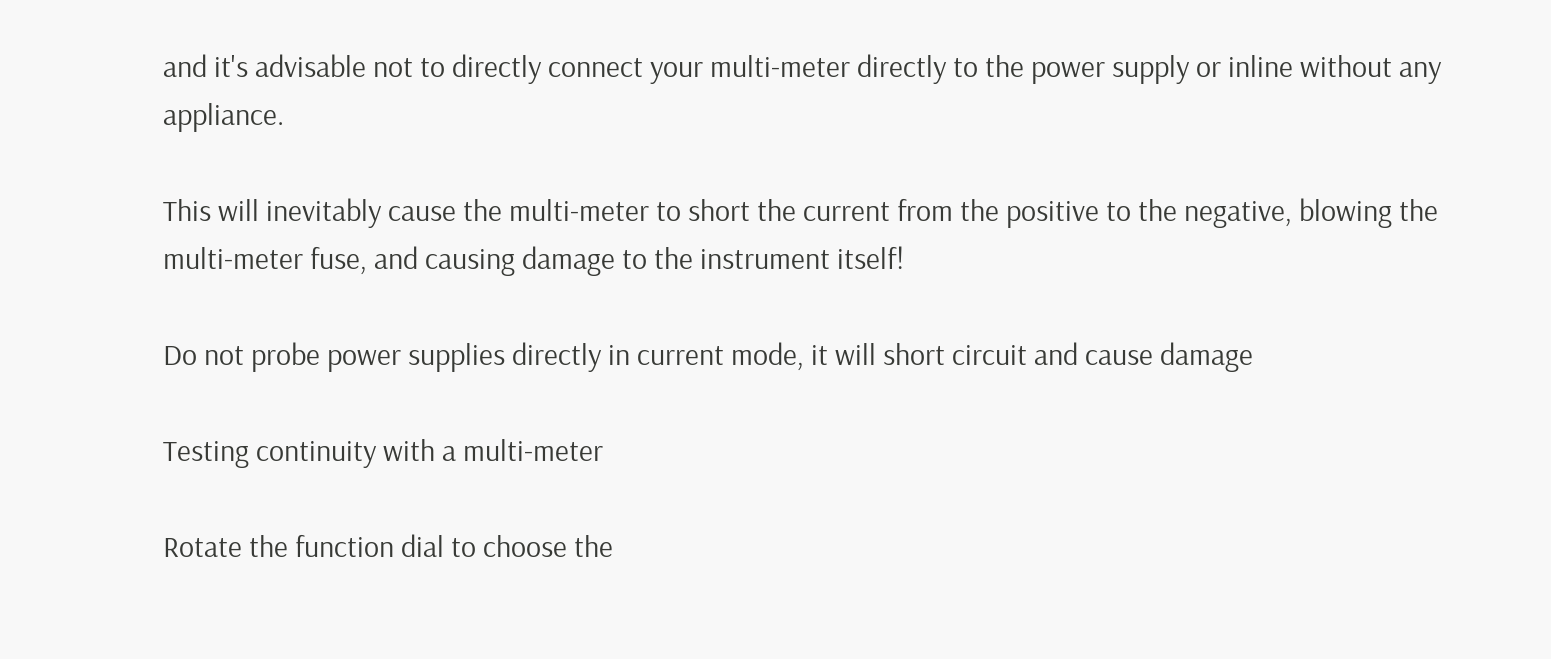and it's advisable not to directly connect your multi-meter directly to the power supply or inline without any appliance.

This will inevitably cause the multi-meter to short the current from the positive to the negative, blowing the multi-meter fuse, and causing damage to the instrument itself!

Do not probe power supplies directly in current mode, it will short circuit and cause damage

Testing continuity with a multi-meter

Rotate the function dial to choose the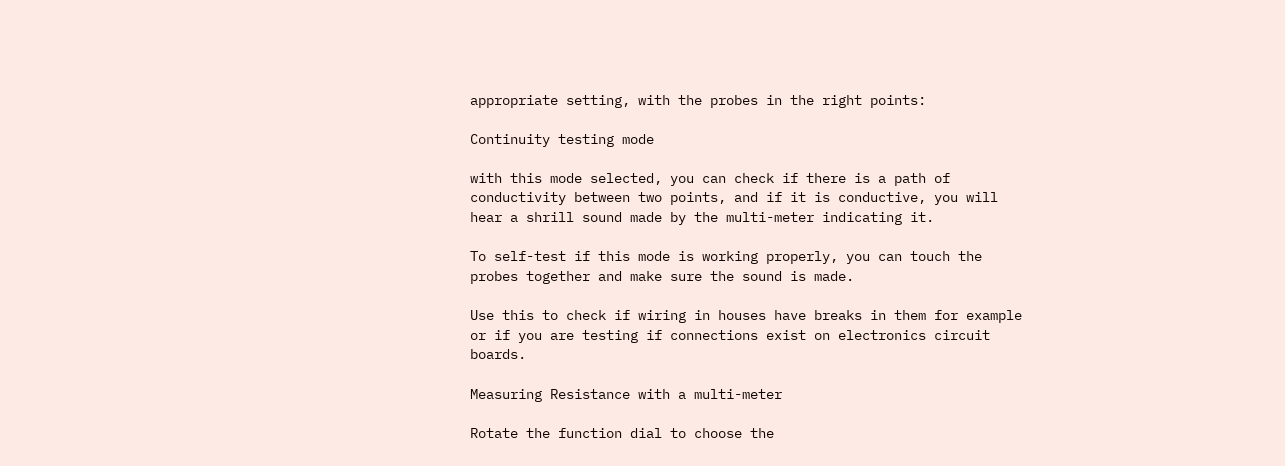appropriate setting, with the probes in the right points:

Continuity testing mode

with this mode selected, you can check if there is a path of conductivity between two points, and if it is conductive, you will hear a shrill sound made by the multi-meter indicating it.

To self-test if this mode is working properly, you can touch the probes together and make sure the sound is made.

Use this to check if wiring in houses have breaks in them for example or if you are testing if connections exist on electronics circuit boards.

Measuring Resistance with a multi-meter

Rotate the function dial to choose the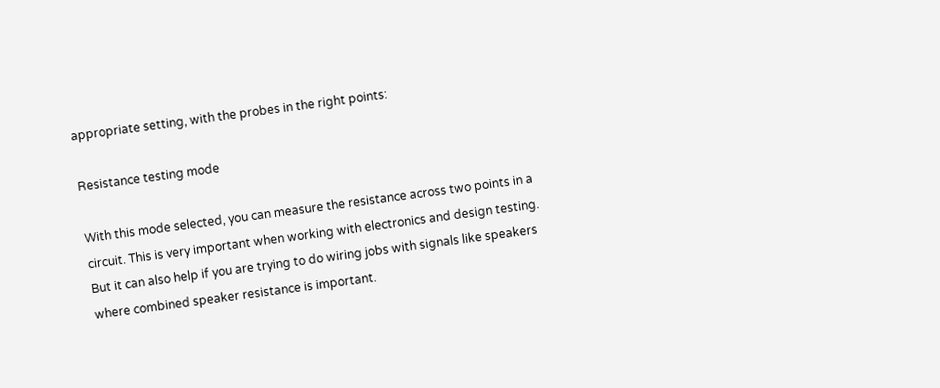appropriate setting, with the probes in the right points:

Resistance testing mode

With this mode selected, you can measure the resistance across two points in a circuit. This is very important when working with electronics and design testing. But it can also help if you are trying to do wiring jobs with signals like speakers where combined speaker resistance is important.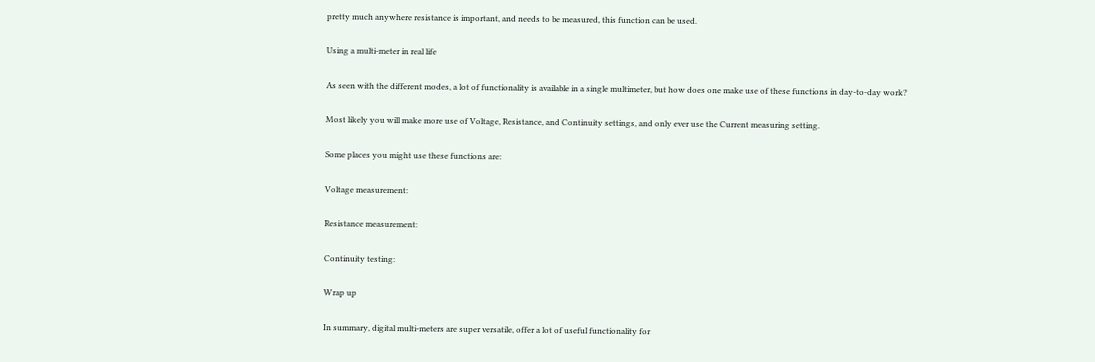pretty much anywhere resistance is important, and needs to be measured, this function can be used.

Using a multi-meter in real life

As seen with the different modes, a lot of functionality is available in a single multimeter, but how does one make use of these functions in day-to-day work?

Most likely you will make more use of Voltage, Resistance, and Continuity settings, and only ever use the Current measuring setting.

Some places you might use these functions are:

Voltage measurement:

Resistance measurement:

Continuity testing:

Wrap up

In summary, digital multi-meters are super versatile, offer a lot of useful functionality for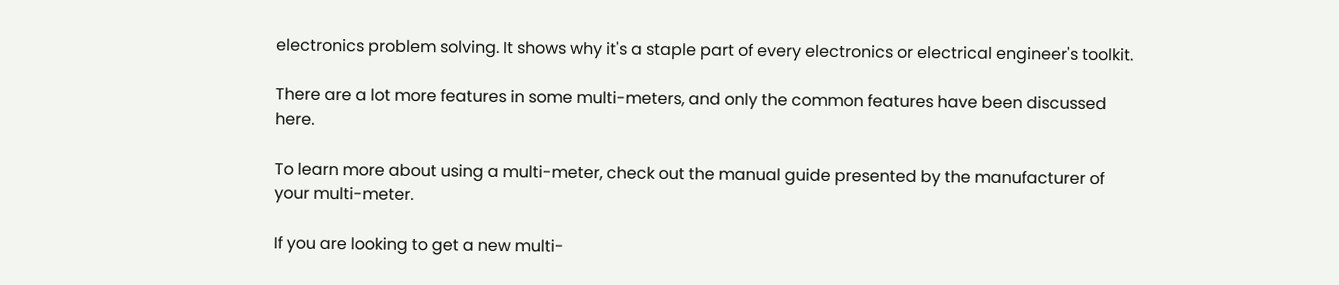electronics problem solving. It shows why it's a staple part of every electronics or electrical engineer's toolkit.

There are a lot more features in some multi-meters, and only the common features have been discussed here.

To learn more about using a multi-meter, check out the manual guide presented by the manufacturer of your multi-meter.

If you are looking to get a new multi-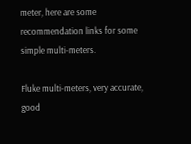meter, here are some recommendation links for some simple multi-meters.

Fluke multi-meters, very accurate, good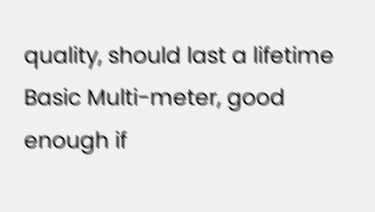quality, should last a lifetime
Basic Multi-meter, good enough if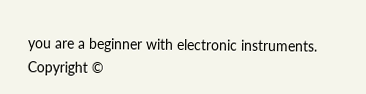you are a beginner with electronic instruments.
Copyright ©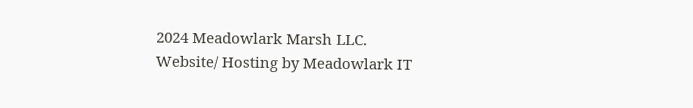2024 Meadowlark Marsh LLC.
Website/ Hosting by Meadowlark IT